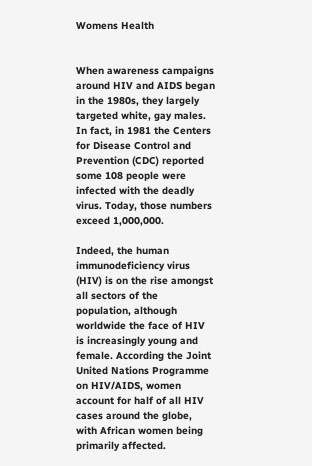Womens Health


When awareness campaigns around HIV and AIDS began in the 1980s, they largely targeted white, gay males. In fact, in 1981 the Centers for Disease Control and Prevention (CDC) reported some 108 people were infected with the deadly virus. Today, those numbers exceed 1,000,000.

Indeed, the human immunodeficiency virus (HIV) is on the rise amongst all sectors of the population, although worldwide the face of HIV is increasingly young and female. According the Joint United Nations Programme on HIV/AIDS, women account for half of all HIV cases around the globe, with African women being primarily affected.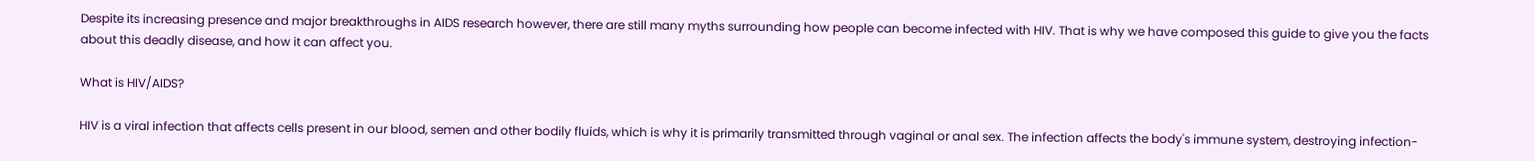Despite its increasing presence and major breakthroughs in AIDS research however, there are still many myths surrounding how people can become infected with HIV. That is why we have composed this guide to give you the facts about this deadly disease, and how it can affect you.

What is HIV/AIDS?

HIV is a viral infection that affects cells present in our blood, semen and other bodily fluids, which is why it is primarily transmitted through vaginal or anal sex. The infection affects the body's immune system, destroying infection-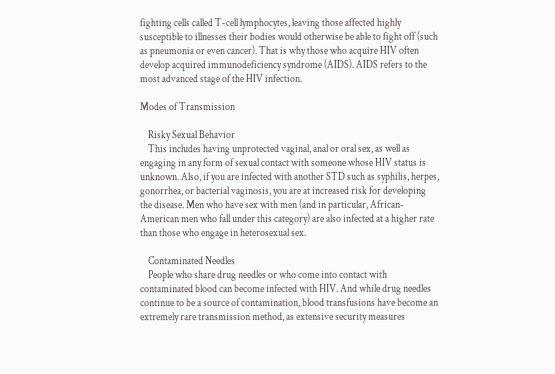fighting cells called T-cell lymphocytes, leaving those affected highly susceptible to illnesses their bodies would otherwise be able to fight off (such as pneumonia or even cancer). That is why those who acquire HIV often develop acquired immunodeficiency syndrome (AIDS). AIDS refers to the most advanced stage of the HIV infection.

Modes of Transmission

    Risky Sexual Behavior
    This includes having unprotected vaginal, anal or oral sex, as well as engaging in any form of sexual contact with someone whose HIV status is unknown. Also, if you are infected with another STD such as syphilis, herpes, gonorrhea, or bacterial vaginosis, you are at increased risk for developing the disease. Men who have sex with men (and in particular, African-American men who fall under this category) are also infected at a higher rate than those who engage in heterosexual sex.

    Contaminated Needles
    People who share drug needles or who come into contact with contaminated blood can become infected with HIV. And while drug needles continue to be a source of contamination, blood transfusions have become an extremely rare transmission method, as extensive security measures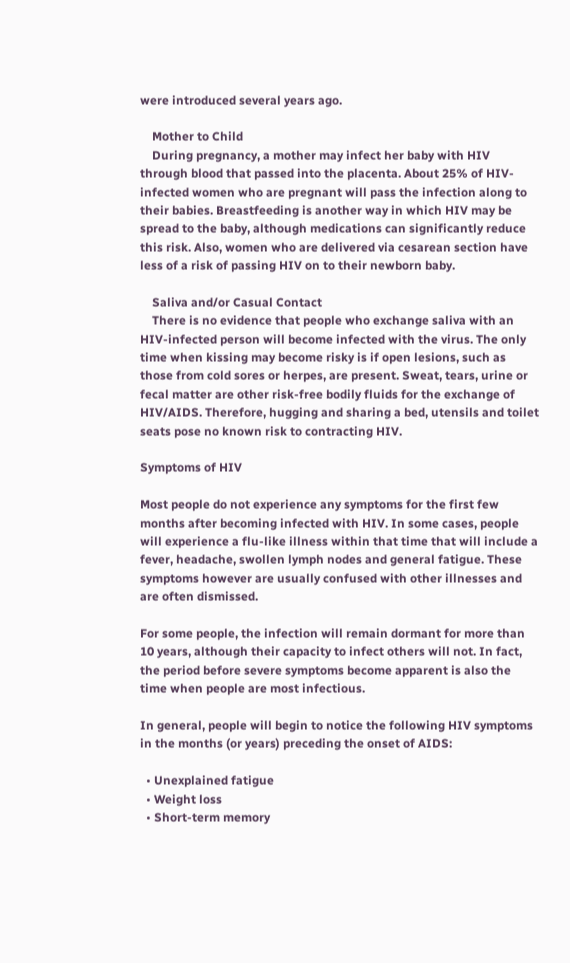were introduced several years ago.

    Mother to Child
    During pregnancy, a mother may infect her baby with HIV through blood that passed into the placenta. About 25% of HIV-infected women who are pregnant will pass the infection along to their babies. Breastfeeding is another way in which HIV may be spread to the baby, although medications can significantly reduce this risk. Also, women who are delivered via cesarean section have less of a risk of passing HIV on to their newborn baby.

    Saliva and/or Casual Contact
    There is no evidence that people who exchange saliva with an HIV-infected person will become infected with the virus. The only time when kissing may become risky is if open lesions, such as those from cold sores or herpes, are present. Sweat, tears, urine or fecal matter are other risk-free bodily fluids for the exchange of HIV/AIDS. Therefore, hugging and sharing a bed, utensils and toilet seats pose no known risk to contracting HIV.

Symptoms of HIV

Most people do not experience any symptoms for the first few months after becoming infected with HIV. In some cases, people will experience a flu-like illness within that time that will include a fever, headache, swollen lymph nodes and general fatigue. These symptoms however are usually confused with other illnesses and are often dismissed.

For some people, the infection will remain dormant for more than 10 years, although their capacity to infect others will not. In fact, the period before severe symptoms become apparent is also the time when people are most infectious.

In general, people will begin to notice the following HIV symptoms in the months (or years) preceding the onset of AIDS:

  • Unexplained fatigue
  • Weight loss
  • Short-term memory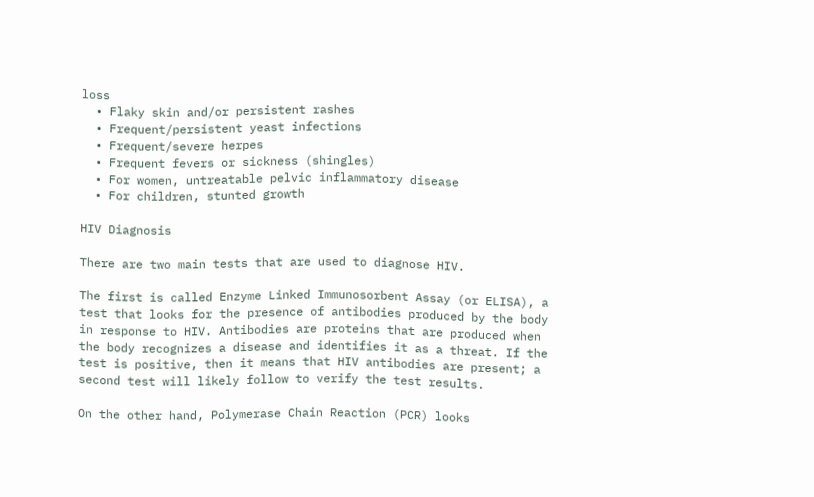loss
  • Flaky skin and/or persistent rashes
  • Frequent/persistent yeast infections
  • Frequent/severe herpes
  • Frequent fevers or sickness (shingles)
  • For women, untreatable pelvic inflammatory disease
  • For children, stunted growth

HIV Diagnosis

There are two main tests that are used to diagnose HIV.

The first is called Enzyme Linked Immunosorbent Assay (or ELISA), a test that looks for the presence of antibodies produced by the body in response to HIV. Antibodies are proteins that are produced when the body recognizes a disease and identifies it as a threat. If the test is positive, then it means that HIV antibodies are present; a second test will likely follow to verify the test results.

On the other hand, Polymerase Chain Reaction (PCR) looks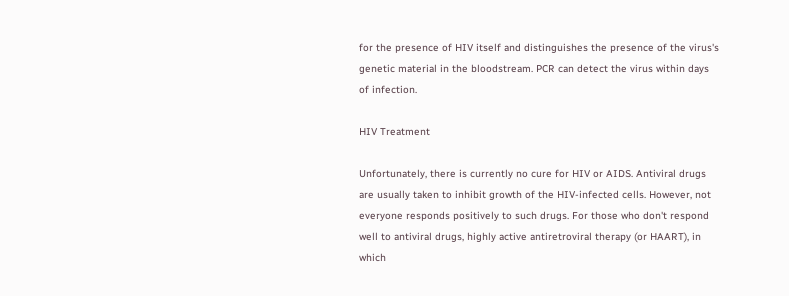for the presence of HIV itself and distinguishes the presence of the virus's genetic material in the bloodstream. PCR can detect the virus within days of infection.

HIV Treatment

Unfortunately, there is currently no cure for HIV or AIDS. Antiviral drugs are usually taken to inhibit growth of the HIV-infected cells. However, not everyone responds positively to such drugs. For those who don't respond well to antiviral drugs, highly active antiretroviral therapy (or HAART), in which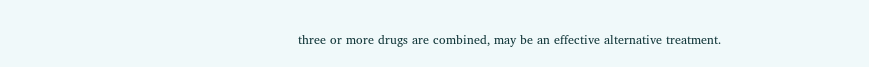three or more drugs are combined, may be an effective alternative treatment.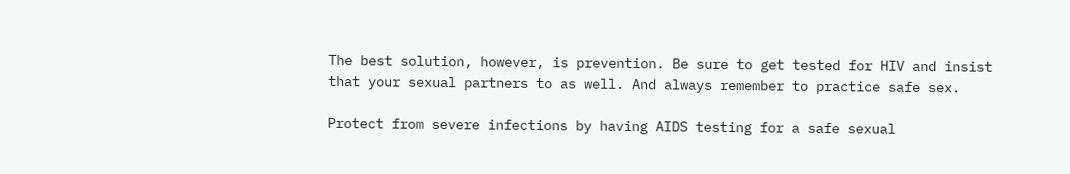The best solution, however, is prevention. Be sure to get tested for HIV and insist that your sexual partners to as well. And always remember to practice safe sex.

Protect from severe infections by having AIDS testing for a safe sexual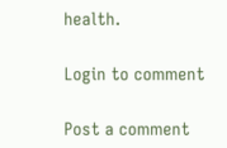health.

Login to comment

Post a comment